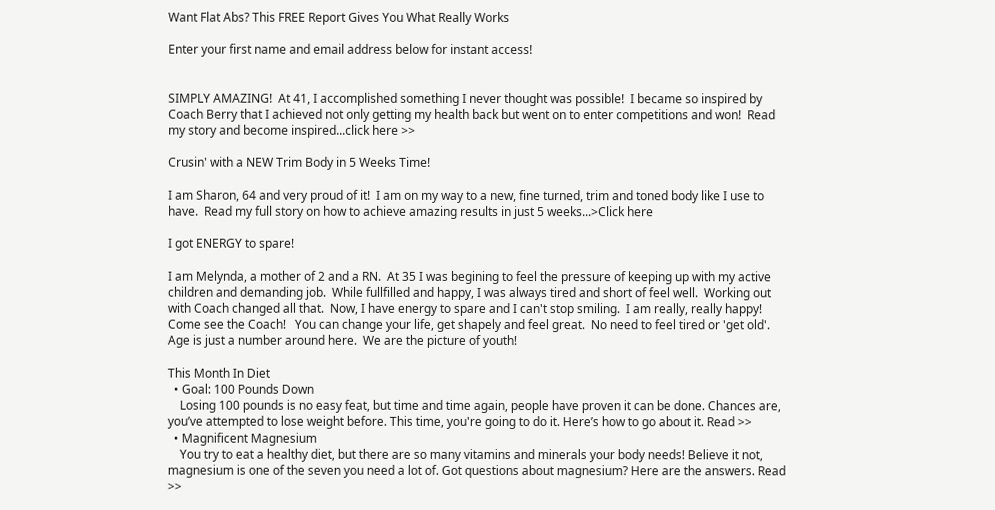Want Flat Abs? This FREE Report Gives You What Really Works

Enter your first name and email address below for instant access!


SIMPLY AMAZING!  At 41, I accomplished something I never thought was possible!  I became so inspired by Coach Berry that I achieved not only getting my health back but went on to enter competitions and won!  Read my story and become inspired...click here >>

Crusin' with a NEW Trim Body in 5 Weeks Time!

I am Sharon, 64 and very proud of it!  I am on my way to a new, fine turned, trim and toned body like I use to have.  Read my full story on how to achieve amazing results in just 5 weeks...>Click here

I got ENERGY to spare!

I am Melynda, a mother of 2 and a RN.  At 35 I was begining to feel the pressure of keeping up with my active children and demanding job.  While fullfilled and happy, I was always tired and short of feel well.  Working out with Coach changed all that.  Now, I have energy to spare and I can't stop smiling.  I am really, really happy!  Come see the Coach!   You can change your life, get shapely and feel great.  No need to feel tired or 'get old'.  Age is just a number around here.  We are the picture of youth!

This Month In Diet
  • Goal: 100 Pounds Down
    Losing 100 pounds is no easy feat, but time and time again, people have proven it can be done. Chances are, you’ve attempted to lose weight before. This time, you're going to do it. Here’s how to go about it. Read >>
  • Magnificent Magnesium
    You try to eat a healthy diet, but there are so many vitamins and minerals your body needs! Believe it not, magnesium is one of the seven you need a lot of. Got questions about magnesium? Here are the answers. Read >>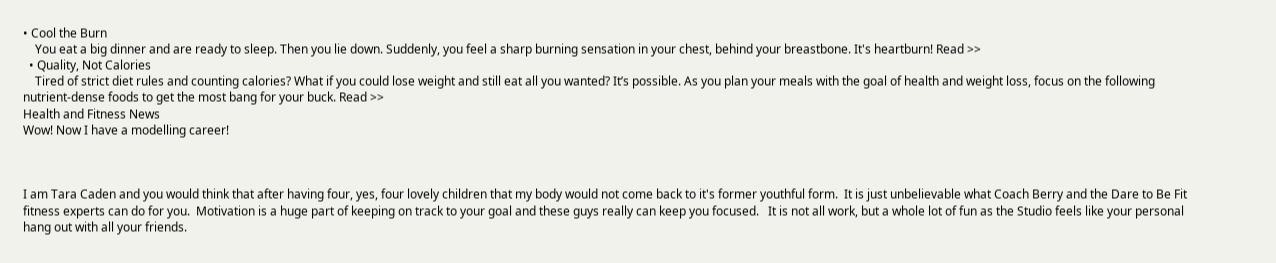• Cool the Burn
    You eat a big dinner and are ready to sleep. Then you lie down. Suddenly, you feel a sharp burning sensation in your chest, behind your breastbone. It's heartburn! Read >>
  • Quality, Not Calories
    Tired of strict diet rules and counting calories? What if you could lose weight and still eat all you wanted? It’s possible. As you plan your meals with the goal of health and weight loss, focus on the following nutrient-dense foods to get the most bang for your buck. Read >>
Health and Fitness News
Wow! Now I have a modelling career!



I am Tara Caden and you would think that after having four, yes, four lovely children that my body would not come back to it's former youthful form.  It is just unbelievable what Coach Berry and the Dare to Be Fit fitness experts can do for you.  Motivation is a huge part of keeping on track to your goal and these guys really can keep you focused.   It is not all work, but a whole lot of fun as the Studio feels like your personal hang out with all your friends.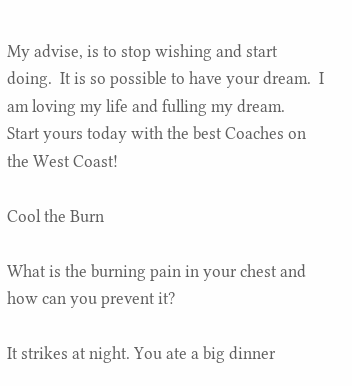My advise, is to stop wishing and start doing.  It is so possible to have your dream.  I am loving my life and fulling my dream.  Start yours today with the best Coaches on the West Coast!

Cool the Burn

What is the burning pain in your chest and how can you prevent it?

It strikes at night. You ate a big dinner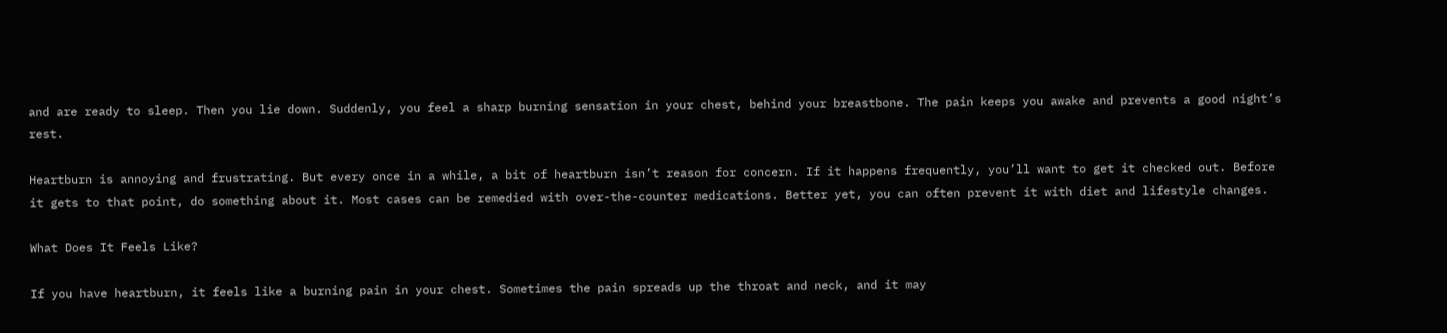and are ready to sleep. Then you lie down. Suddenly, you feel a sharp burning sensation in your chest, behind your breastbone. The pain keeps you awake and prevents a good night’s rest.

Heartburn is annoying and frustrating. But every once in a while, a bit of heartburn isn’t reason for concern. If it happens frequently, you’ll want to get it checked out. Before it gets to that point, do something about it. Most cases can be remedied with over-the-counter medications. Better yet, you can often prevent it with diet and lifestyle changes.

What Does It Feels Like?

If you have heartburn, it feels like a burning pain in your chest. Sometimes the pain spreads up the throat and neck, and it may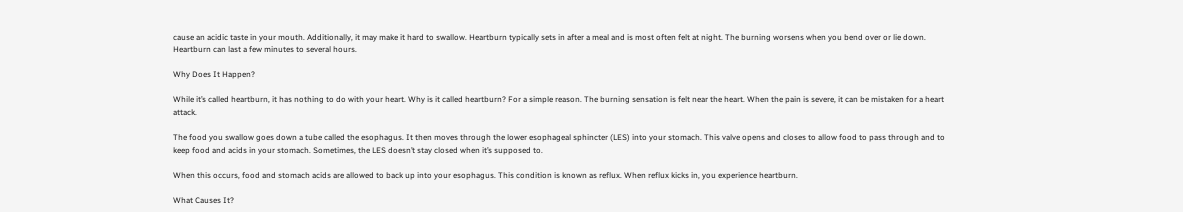cause an acidic taste in your mouth. Additionally, it may make it hard to swallow. Heartburn typically sets in after a meal and is most often felt at night. The burning worsens when you bend over or lie down. Heartburn can last a few minutes to several hours.

Why Does It Happen?

While it’s called heartburn, it has nothing to do with your heart. Why is it called heartburn? For a simple reason. The burning sensation is felt near the heart. When the pain is severe, it can be mistaken for a heart attack.

The food you swallow goes down a tube called the esophagus. It then moves through the lower esophageal sphincter (LES) into your stomach. This valve opens and closes to allow food to pass through and to keep food and acids in your stomach. Sometimes, the LES doesn’t stay closed when it’s supposed to.

When this occurs, food and stomach acids are allowed to back up into your esophagus. This condition is known as reflux. When reflux kicks in, you experience heartburn.

What Causes It?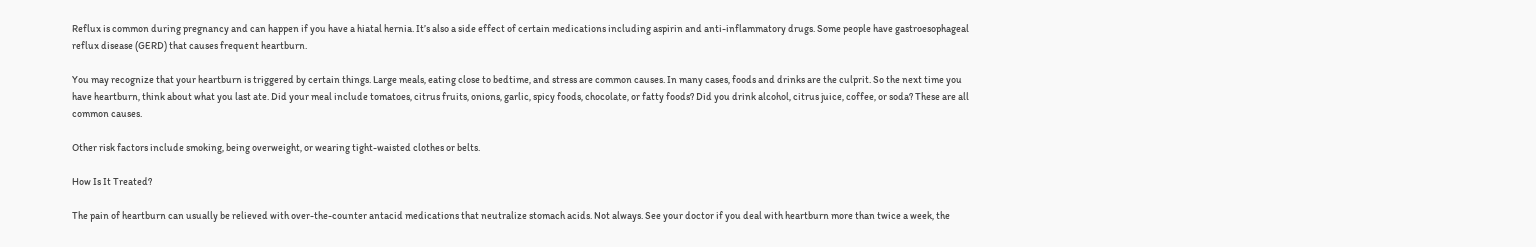Reflux is common during pregnancy and can happen if you have a hiatal hernia. It’s also a side effect of certain medications including aspirin and anti-inflammatory drugs. Some people have gastroesophageal reflux disease (GERD) that causes frequent heartburn.

You may recognize that your heartburn is triggered by certain things. Large meals, eating close to bedtime, and stress are common causes. In many cases, foods and drinks are the culprit. So the next time you have heartburn, think about what you last ate. Did your meal include tomatoes, citrus fruits, onions, garlic, spicy foods, chocolate, or fatty foods? Did you drink alcohol, citrus juice, coffee, or soda? These are all common causes.

Other risk factors include smoking, being overweight, or wearing tight-waisted clothes or belts.

How Is It Treated?

The pain of heartburn can usually be relieved with over-the-counter antacid medications that neutralize stomach acids. Not always. See your doctor if you deal with heartburn more than twice a week, the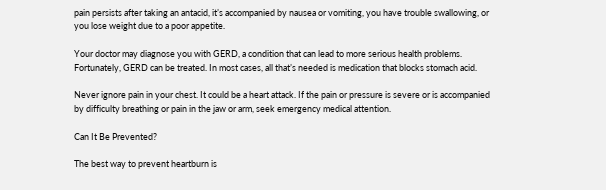pain persists after taking an antacid, it’s accompanied by nausea or vomiting, you have trouble swallowing, or you lose weight due to a poor appetite.

Your doctor may diagnose you with GERD, a condition that can lead to more serious health problems. Fortunately, GERD can be treated. In most cases, all that’s needed is medication that blocks stomach acid.

Never ignore pain in your chest. It could be a heart attack. If the pain or pressure is severe or is accompanied by difficulty breathing or pain in the jaw or arm, seek emergency medical attention.

Can It Be Prevented?

The best way to prevent heartburn is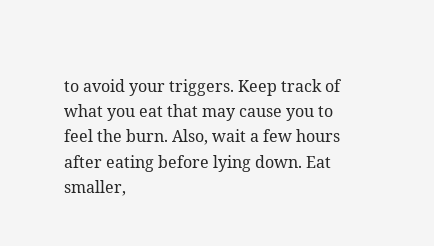to avoid your triggers. Keep track of what you eat that may cause you to feel the burn. Also, wait a few hours after eating before lying down. Eat smaller,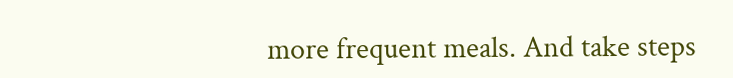more frequent meals. And take steps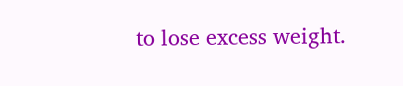to lose excess weight.